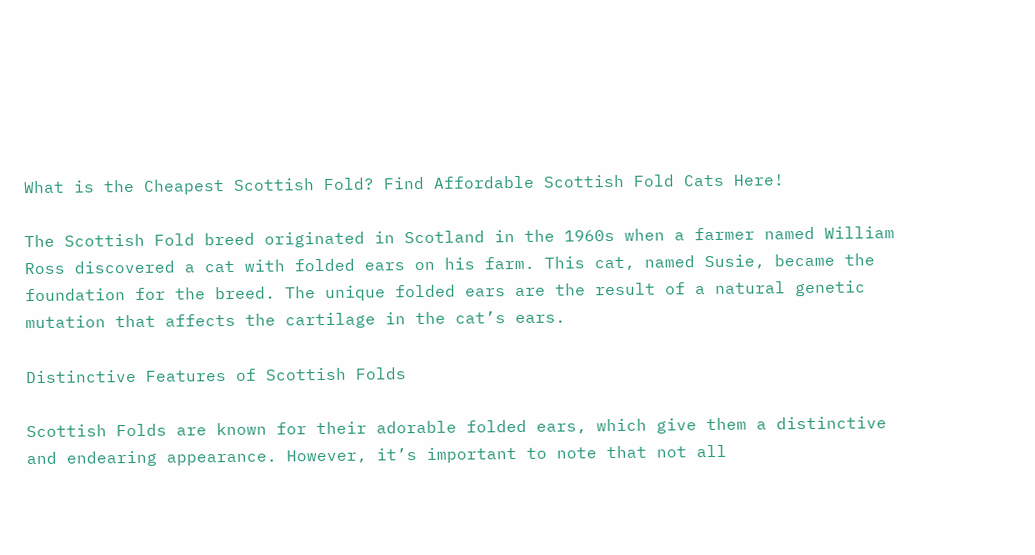What is the Cheapest Scottish Fold? Find Affordable Scottish Fold Cats Here!

The Scottish Fold breed originated in Scotland in the 1960s when a farmer named William Ross discovered a cat with folded ears on his farm. This cat, named Susie, became the foundation for the breed. The unique folded ears are the result of a natural genetic mutation that affects the cartilage in the cat’s ears.

Distinctive Features of Scottish Folds

Scottish Folds are known for their adorable folded ears, which give them a distinctive and endearing appearance. However, it’s important to note that not all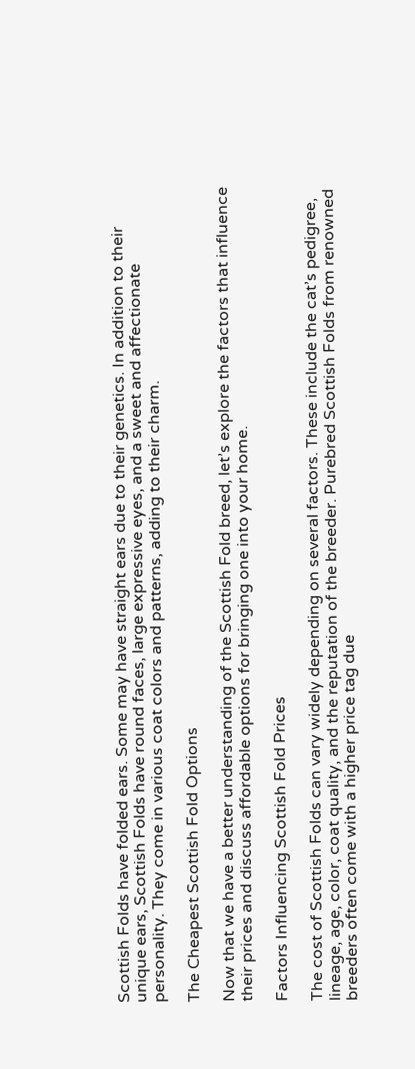Scottish Folds have folded ears. Some may have straight ears due to their genetics. In addition to their unique ears, Scottish Folds have round faces, large expressive eyes, and a sweet and affectionate personality. They come in various coat colors and patterns, adding to their charm.

The Cheapest Scottish Fold Options

Now that we have a better understanding of the Scottish Fold breed, let’s explore the factors that influence their prices and discuss affordable options for bringing one into your home.

Factors Influencing Scottish Fold Prices

The cost of Scottish Folds can vary widely depending on several factors. These include the cat’s pedigree, lineage, age, color, coat quality, and the reputation of the breeder. Purebred Scottish Folds from renowned breeders often come with a higher price tag due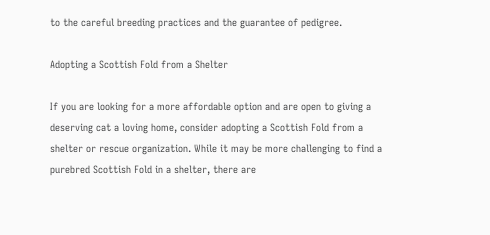to the careful breeding practices and the guarantee of pedigree.

Adopting a Scottish Fold from a Shelter

If you are looking for a more affordable option and are open to giving a deserving cat a loving home, consider adopting a Scottish Fold from a shelter or rescue organization. While it may be more challenging to find a purebred Scottish Fold in a shelter, there are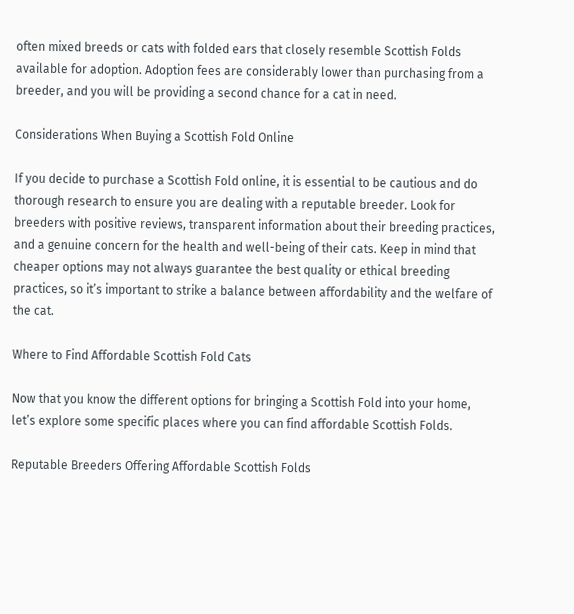often mixed breeds or cats with folded ears that closely resemble Scottish Folds available for adoption. Adoption fees are considerably lower than purchasing from a breeder, and you will be providing a second chance for a cat in need.

Considerations When Buying a Scottish Fold Online

If you decide to purchase a Scottish Fold online, it is essential to be cautious and do thorough research to ensure you are dealing with a reputable breeder. Look for breeders with positive reviews, transparent information about their breeding practices, and a genuine concern for the health and well-being of their cats. Keep in mind that cheaper options may not always guarantee the best quality or ethical breeding practices, so it’s important to strike a balance between affordability and the welfare of the cat.

Where to Find Affordable Scottish Fold Cats

Now that you know the different options for bringing a Scottish Fold into your home, let’s explore some specific places where you can find affordable Scottish Folds.

Reputable Breeders Offering Affordable Scottish Folds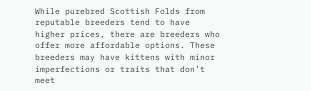While purebred Scottish Folds from reputable breeders tend to have higher prices, there are breeders who offer more affordable options. These breeders may have kittens with minor imperfections or traits that don’t meet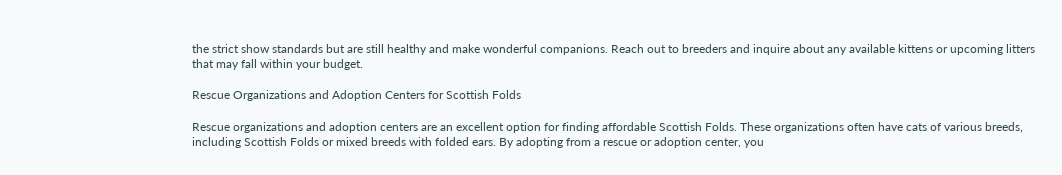the strict show standards but are still healthy and make wonderful companions. Reach out to breeders and inquire about any available kittens or upcoming litters that may fall within your budget.

Rescue Organizations and Adoption Centers for Scottish Folds

Rescue organizations and adoption centers are an excellent option for finding affordable Scottish Folds. These organizations often have cats of various breeds, including Scottish Folds or mixed breeds with folded ears. By adopting from a rescue or adoption center, you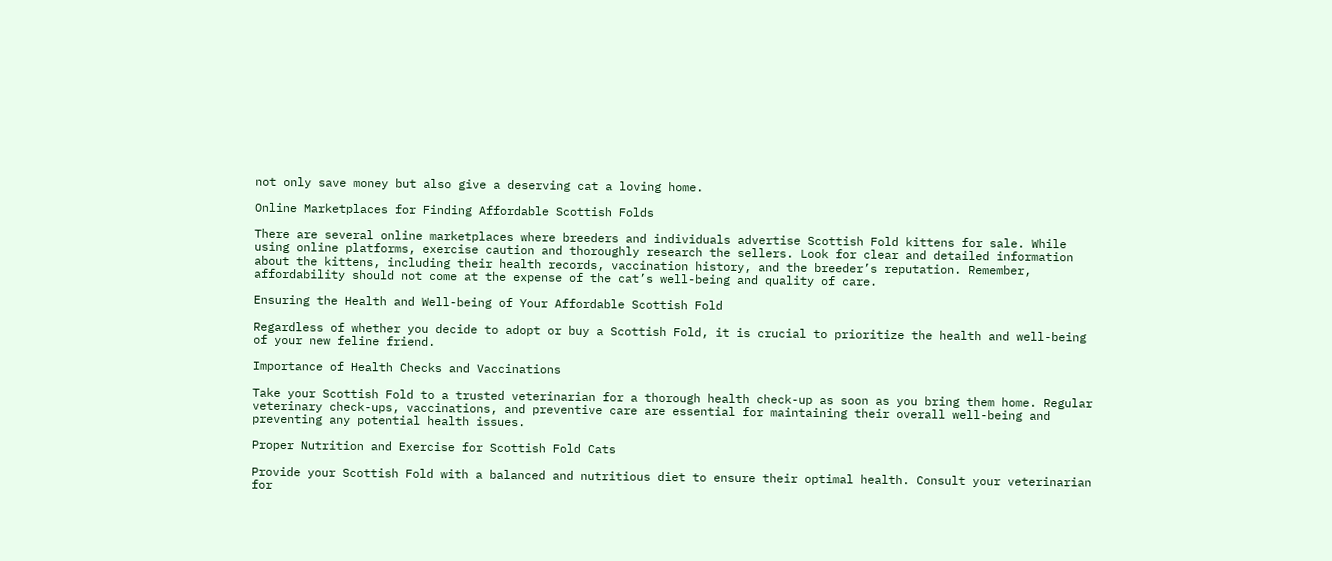not only save money but also give a deserving cat a loving home.

Online Marketplaces for Finding Affordable Scottish Folds

There are several online marketplaces where breeders and individuals advertise Scottish Fold kittens for sale. While using online platforms, exercise caution and thoroughly research the sellers. Look for clear and detailed information about the kittens, including their health records, vaccination history, and the breeder’s reputation. Remember, affordability should not come at the expense of the cat’s well-being and quality of care.

Ensuring the Health and Well-being of Your Affordable Scottish Fold

Regardless of whether you decide to adopt or buy a Scottish Fold, it is crucial to prioritize the health and well-being of your new feline friend.

Importance of Health Checks and Vaccinations

Take your Scottish Fold to a trusted veterinarian for a thorough health check-up as soon as you bring them home. Regular veterinary check-ups, vaccinations, and preventive care are essential for maintaining their overall well-being and preventing any potential health issues.

Proper Nutrition and Exercise for Scottish Fold Cats

Provide your Scottish Fold with a balanced and nutritious diet to ensure their optimal health. Consult your veterinarian for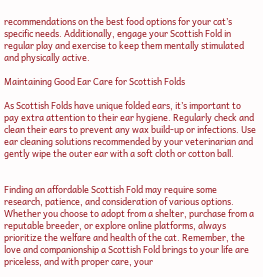recommendations on the best food options for your cat’s specific needs. Additionally, engage your Scottish Fold in regular play and exercise to keep them mentally stimulated and physically active.

Maintaining Good Ear Care for Scottish Folds

As Scottish Folds have unique folded ears, it’s important to pay extra attention to their ear hygiene. Regularly check and clean their ears to prevent any wax build-up or infections. Use ear cleaning solutions recommended by your veterinarian and gently wipe the outer ear with a soft cloth or cotton ball.


Finding an affordable Scottish Fold may require some research, patience, and consideration of various options. Whether you choose to adopt from a shelter, purchase from a reputable breeder, or explore online platforms, always prioritize the welfare and health of the cat. Remember, the love and companionship a Scottish Fold brings to your life are priceless, and with proper care, your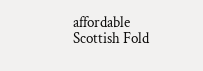affordable Scottish Fold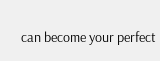can become your perfect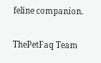feline companion.

ThePetFaq Team